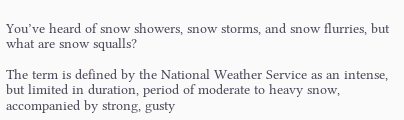You’ve heard of snow showers, snow storms, and snow flurries, but what are snow squalls?

The term is defined by the National Weather Service as an intense, but limited in duration, period of moderate to heavy snow, accompanied by strong, gusty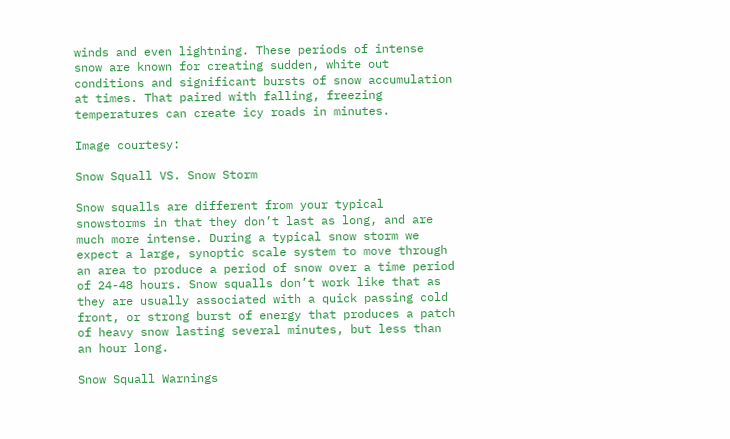winds and even lightning. These periods of intense snow are known for creating sudden, white out conditions and significant bursts of snow accumulation at times. That paired with falling, freezing temperatures can create icy roads in minutes.

Image courtesy:

Snow Squall VS. Snow Storm

Snow squalls are different from your typical snowstorms in that they don’t last as long, and are much more intense. During a typical snow storm we expect a large, synoptic scale system to move through an area to produce a period of snow over a time period of 24-48 hours. Snow squalls don’t work like that as they are usually associated with a quick passing cold front, or strong burst of energy that produces a patch of heavy snow lasting several minutes, but less than an hour long.

Snow Squall Warnings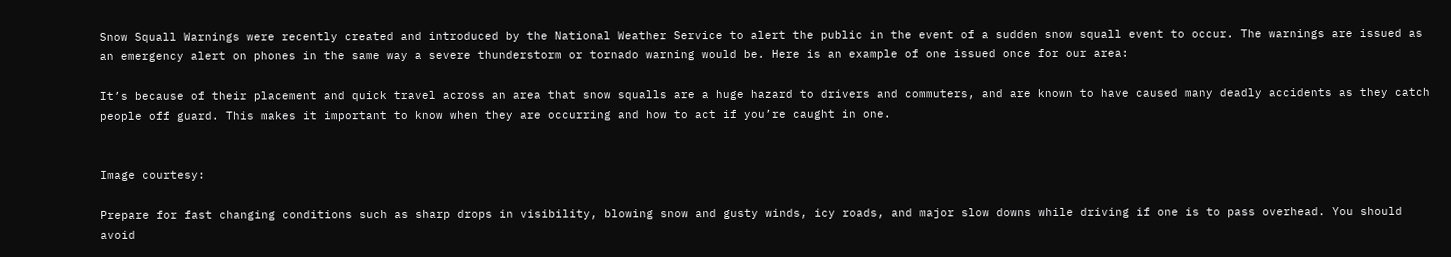Snow Squall Warnings were recently created and introduced by the National Weather Service to alert the public in the event of a sudden snow squall event to occur. The warnings are issued as an emergency alert on phones in the same way a severe thunderstorm or tornado warning would be. Here is an example of one issued once for our area:

It’s because of their placement and quick travel across an area that snow squalls are a huge hazard to drivers and commuters, and are known to have caused many deadly accidents as they catch people off guard. This makes it important to know when they are occurring and how to act if you’re caught in one.


Image courtesy:

Prepare for fast changing conditions such as sharp drops in visibility, blowing snow and gusty winds, icy roads, and major slow downs while driving if one is to pass overhead. You should avoid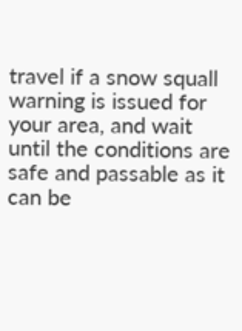travel if a snow squall warning is issued for your area, and wait until the conditions are safe and passable as it can be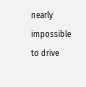nearly impossible to drive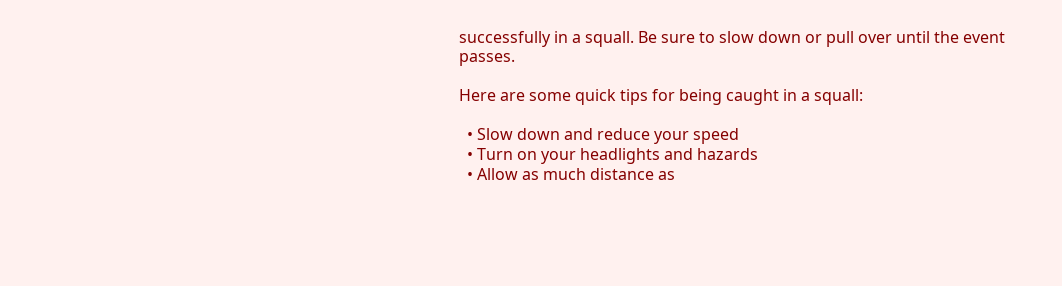successfully in a squall. Be sure to slow down or pull over until the event passes.

Here are some quick tips for being caught in a squall:

  • Slow down and reduce your speed
  • Turn on your headlights and hazards
  • Allow as much distance as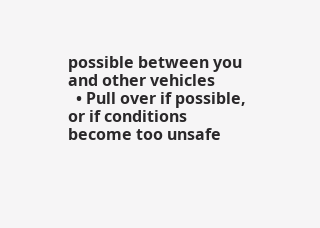possible between you and other vehicles
  • Pull over if possible, or if conditions become too unsafe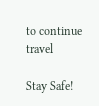to continue travel

Stay Safe!